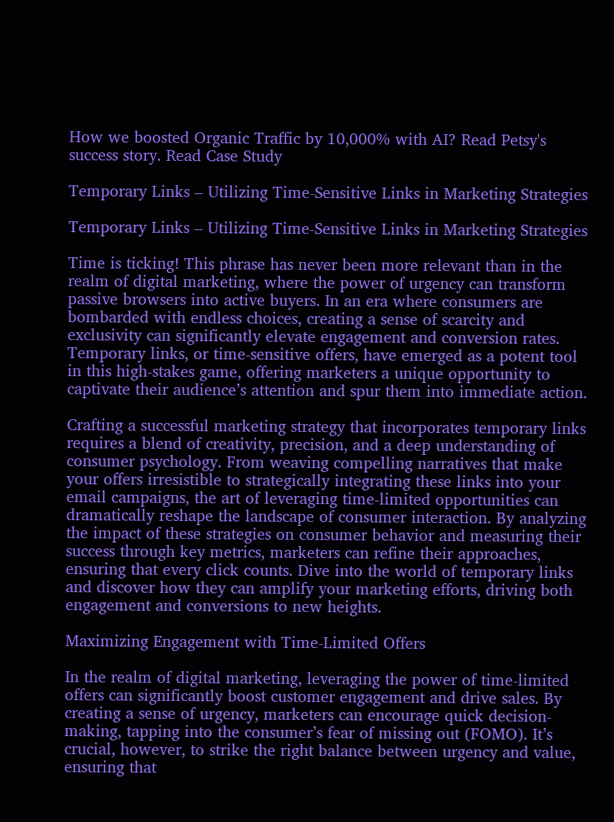How we boosted Organic Traffic by 10,000% with AI? Read Petsy's success story. Read Case Study

Temporary Links – Utilizing Time-Sensitive Links in Marketing Strategies

Temporary Links – Utilizing Time-Sensitive Links in Marketing Strategies

Time is ticking! This phrase has never been more relevant than in the realm of digital marketing, where the power of urgency can transform passive browsers into active buyers. In an era where consumers are bombarded with endless choices, creating a sense of scarcity and exclusivity can significantly elevate engagement and conversion rates. Temporary links, or time-sensitive offers, have emerged as a potent tool in this high-stakes game, offering marketers a unique opportunity to captivate their audience’s attention and spur them into immediate action.

Crafting a successful marketing strategy that incorporates temporary links requires a blend of creativity, precision, and a deep understanding of consumer psychology. From weaving compelling narratives that make your offers irresistible to strategically integrating these links into your email campaigns, the art of leveraging time-limited opportunities can dramatically reshape the landscape of consumer interaction. By analyzing the impact of these strategies on consumer behavior and measuring their success through key metrics, marketers can refine their approaches, ensuring that every click counts. Dive into the world of temporary links and discover how they can amplify your marketing efforts, driving both engagement and conversions to new heights.

Maximizing Engagement with Time-Limited Offers

In the realm of digital marketing, leveraging the power of time-limited offers can significantly boost customer engagement and drive sales. By creating a sense of urgency, marketers can encourage quick decision-making, tapping into the consumer’s fear of missing out (FOMO). It’s crucial, however, to strike the right balance between urgency and value, ensuring that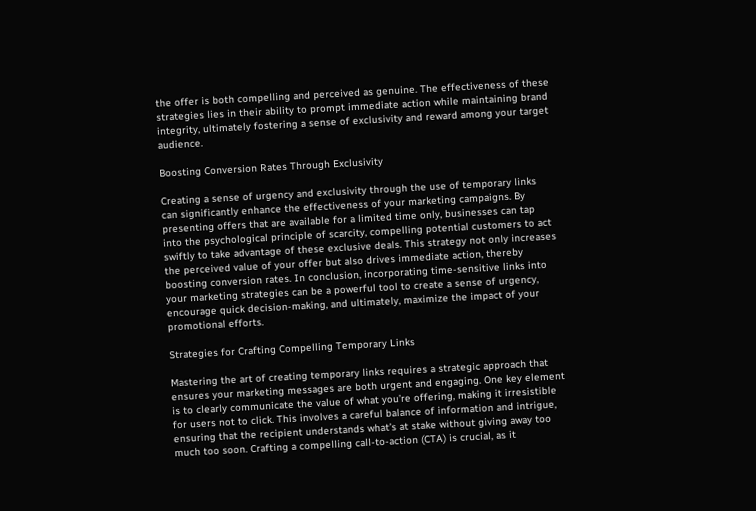the offer is both compelling and perceived as genuine. The effectiveness of these strategies lies in their ability to prompt immediate action while maintaining brand integrity, ultimately fostering a sense of exclusivity and reward among your target audience.

Boosting Conversion Rates Through Exclusivity

Creating a sense of urgency and exclusivity through the use of temporary links can significantly enhance the effectiveness of your marketing campaigns. By presenting offers that are available for a limited time only, businesses can tap into the psychological principle of scarcity, compelling potential customers to act swiftly to take advantage of these exclusive deals. This strategy not only increases the perceived value of your offer but also drives immediate action, thereby boosting conversion rates. In conclusion, incorporating time-sensitive links into your marketing strategies can be a powerful tool to create a sense of urgency, encourage quick decision-making, and ultimately, maximize the impact of your promotional efforts.

Strategies for Crafting Compelling Temporary Links

Mastering the art of creating temporary links requires a strategic approach that ensures your marketing messages are both urgent and engaging. One key element is to clearly communicate the value of what you’re offering, making it irresistible for users not to click. This involves a careful balance of information and intrigue, ensuring that the recipient understands what’s at stake without giving away too much too soon. Crafting a compelling call-to-action (CTA) is crucial, as it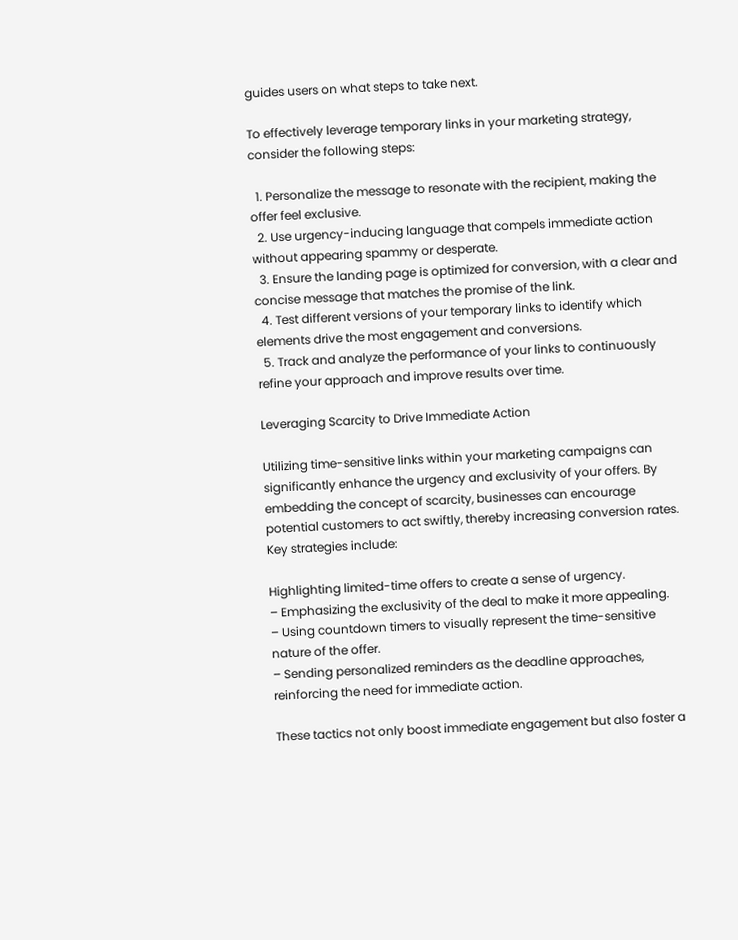guides users on what steps to take next.

To effectively leverage temporary links in your marketing strategy, consider the following steps:

  1. Personalize the message to resonate with the recipient, making the offer feel exclusive.
  2. Use urgency-inducing language that compels immediate action without appearing spammy or desperate.
  3. Ensure the landing page is optimized for conversion, with a clear and concise message that matches the promise of the link.
  4. Test different versions of your temporary links to identify which elements drive the most engagement and conversions.
  5. Track and analyze the performance of your links to continuously refine your approach and improve results over time.

Leveraging Scarcity to Drive Immediate Action

Utilizing time-sensitive links within your marketing campaigns can significantly enhance the urgency and exclusivity of your offers. By embedding the concept of scarcity, businesses can encourage potential customers to act swiftly, thereby increasing conversion rates. Key strategies include:

Highlighting limited-time offers to create a sense of urgency.
– Emphasizing the exclusivity of the deal to make it more appealing.
– Using countdown timers to visually represent the time-sensitive nature of the offer.
– Sending personalized reminders as the deadline approaches, reinforcing the need for immediate action.

These tactics not only boost immediate engagement but also foster a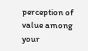perception of value among your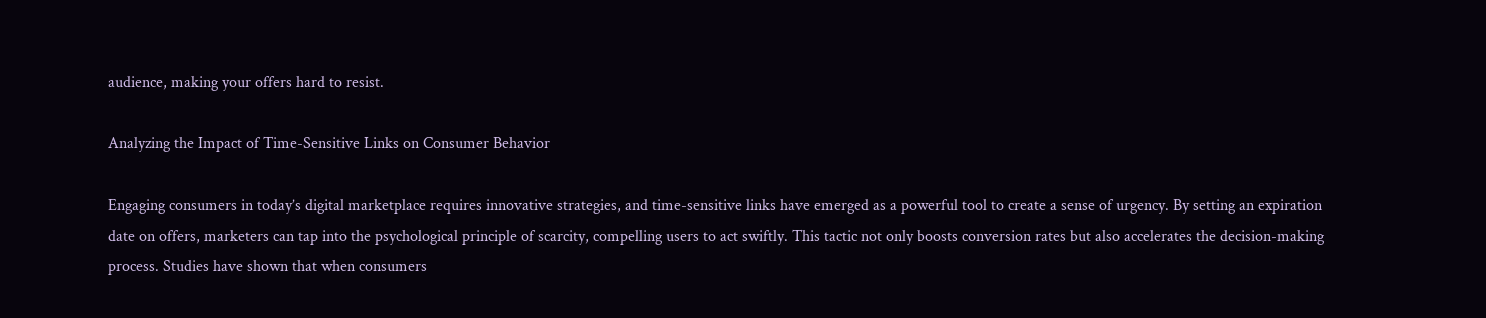audience, making your offers hard to resist.

Analyzing the Impact of Time-Sensitive Links on Consumer Behavior

Engaging consumers in today’s digital marketplace requires innovative strategies, and time-sensitive links have emerged as a powerful tool to create a sense of urgency. By setting an expiration date on offers, marketers can tap into the psychological principle of scarcity, compelling users to act swiftly. This tactic not only boosts conversion rates but also accelerates the decision-making process. Studies have shown that when consumers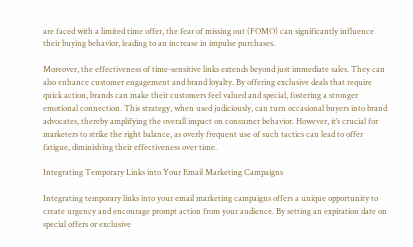are faced with a limited time offer, the fear of missing out (FOMO) can significantly influence their buying behavior, leading to an increase in impulse purchases.

Moreover, the effectiveness of time-sensitive links extends beyond just immediate sales. They can also enhance customer engagement and brand loyalty. By offering exclusive deals that require quick action, brands can make their customers feel valued and special, fostering a stronger emotional connection. This strategy, when used judiciously, can turn occasional buyers into brand advocates, thereby amplifying the overall impact on consumer behavior. However, it’s crucial for marketers to strike the right balance, as overly frequent use of such tactics can lead to offer fatigue, diminishing their effectiveness over time.

Integrating Temporary Links into Your Email Marketing Campaigns

Integrating temporary links into your email marketing campaigns offers a unique opportunity to create urgency and encourage prompt action from your audience. By setting an expiration date on special offers or exclusive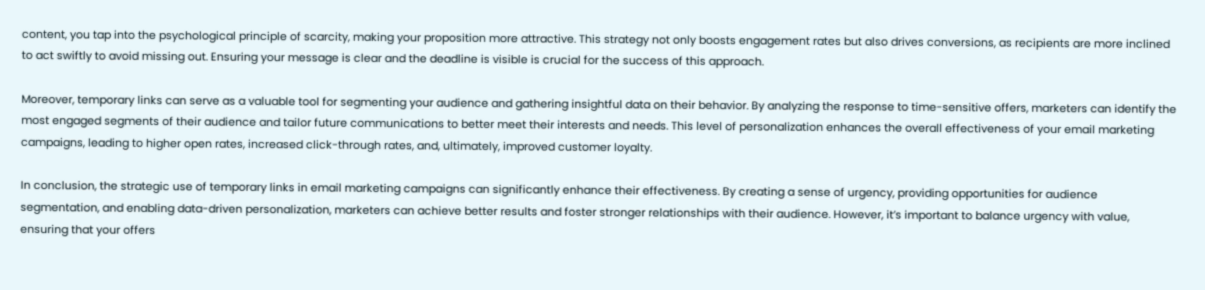content, you tap into the psychological principle of scarcity, making your proposition more attractive. This strategy not only boosts engagement rates but also drives conversions, as recipients are more inclined to act swiftly to avoid missing out. Ensuring your message is clear and the deadline is visible is crucial for the success of this approach.

Moreover, temporary links can serve as a valuable tool for segmenting your audience and gathering insightful data on their behavior. By analyzing the response to time-sensitive offers, marketers can identify the most engaged segments of their audience and tailor future communications to better meet their interests and needs. This level of personalization enhances the overall effectiveness of your email marketing campaigns, leading to higher open rates, increased click-through rates, and, ultimately, improved customer loyalty.

In conclusion, the strategic use of temporary links in email marketing campaigns can significantly enhance their effectiveness. By creating a sense of urgency, providing opportunities for audience segmentation, and enabling data-driven personalization, marketers can achieve better results and foster stronger relationships with their audience. However, it’s important to balance urgency with value, ensuring that your offers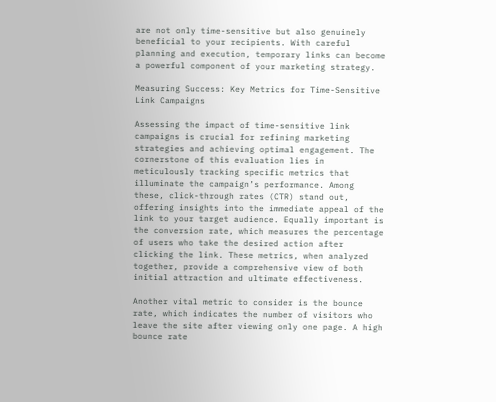are not only time-sensitive but also genuinely beneficial to your recipients. With careful planning and execution, temporary links can become a powerful component of your marketing strategy.

Measuring Success: Key Metrics for Time-Sensitive Link Campaigns

Assessing the impact of time-sensitive link campaigns is crucial for refining marketing strategies and achieving optimal engagement. The cornerstone of this evaluation lies in meticulously tracking specific metrics that illuminate the campaign’s performance. Among these, click-through rates (CTR) stand out, offering insights into the immediate appeal of the link to your target audience. Equally important is the conversion rate, which measures the percentage of users who take the desired action after clicking the link. These metrics, when analyzed together, provide a comprehensive view of both initial attraction and ultimate effectiveness.

Another vital metric to consider is the bounce rate, which indicates the number of visitors who leave the site after viewing only one page. A high bounce rate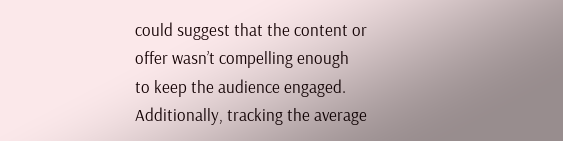could suggest that the content or offer wasn’t compelling enough to keep the audience engaged. Additionally, tracking the average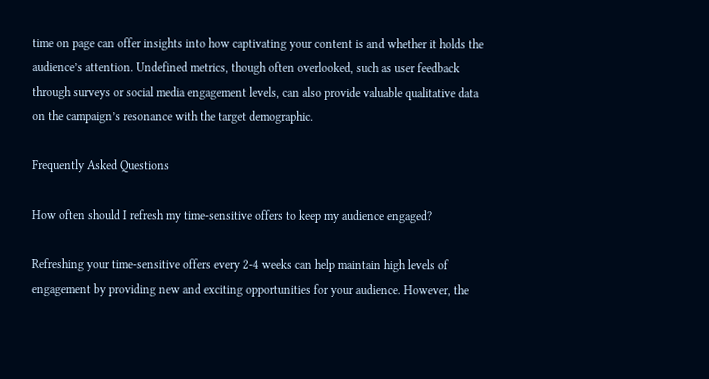time on page can offer insights into how captivating your content is and whether it holds the audience’s attention. Undefined metrics, though often overlooked, such as user feedback through surveys or social media engagement levels, can also provide valuable qualitative data on the campaign’s resonance with the target demographic.

Frequently Asked Questions

How often should I refresh my time-sensitive offers to keep my audience engaged?

Refreshing your time-sensitive offers every 2-4 weeks can help maintain high levels of engagement by providing new and exciting opportunities for your audience. However, the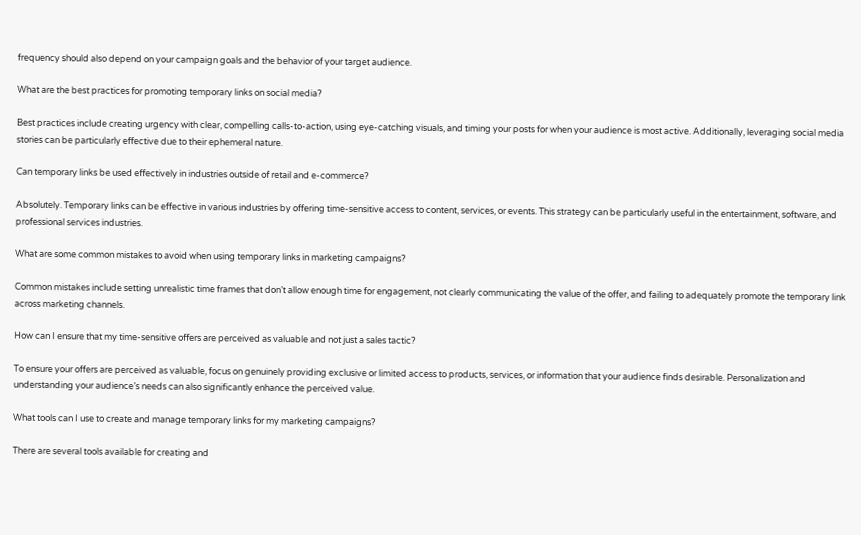frequency should also depend on your campaign goals and the behavior of your target audience.

What are the best practices for promoting temporary links on social media?

Best practices include creating urgency with clear, compelling calls-to-action, using eye-catching visuals, and timing your posts for when your audience is most active. Additionally, leveraging social media stories can be particularly effective due to their ephemeral nature.

Can temporary links be used effectively in industries outside of retail and e-commerce?

Absolutely. Temporary links can be effective in various industries by offering time-sensitive access to content, services, or events. This strategy can be particularly useful in the entertainment, software, and professional services industries.

What are some common mistakes to avoid when using temporary links in marketing campaigns?

Common mistakes include setting unrealistic time frames that don’t allow enough time for engagement, not clearly communicating the value of the offer, and failing to adequately promote the temporary link across marketing channels.

How can I ensure that my time-sensitive offers are perceived as valuable and not just a sales tactic?

To ensure your offers are perceived as valuable, focus on genuinely providing exclusive or limited access to products, services, or information that your audience finds desirable. Personalization and understanding your audience’s needs can also significantly enhance the perceived value.

What tools can I use to create and manage temporary links for my marketing campaigns?

There are several tools available for creating and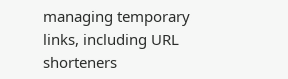managing temporary links, including URL shorteners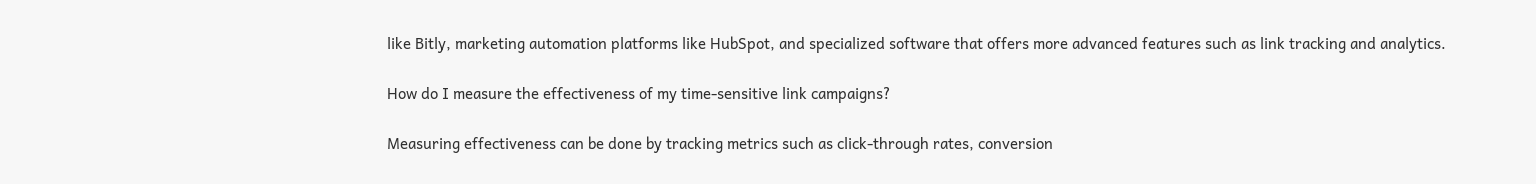like Bitly, marketing automation platforms like HubSpot, and specialized software that offers more advanced features such as link tracking and analytics.

How do I measure the effectiveness of my time-sensitive link campaigns?

Measuring effectiveness can be done by tracking metrics such as click-through rates, conversion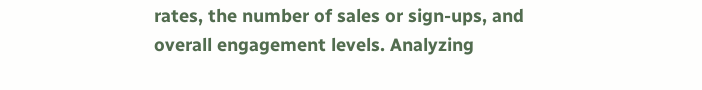rates, the number of sales or sign-ups, and overall engagement levels. Analyzing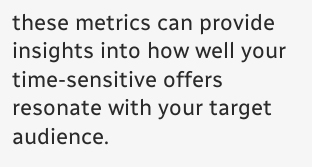these metrics can provide insights into how well your time-sensitive offers resonate with your target audience.